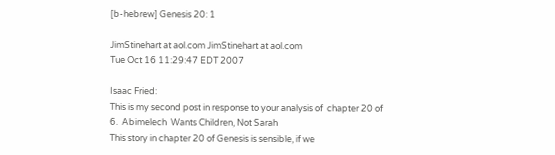[b-hebrew] Genesis 20: 1

JimStinehart at aol.com JimStinehart at aol.com
Tue Oct 16 11:29:47 EDT 2007

Isaac Fried:
This is my second post in response to your analysis of  chapter 20 of
6.  Abimelech  Wants Children, Not Sarah
This story in chapter 20 of Genesis is sensible, if we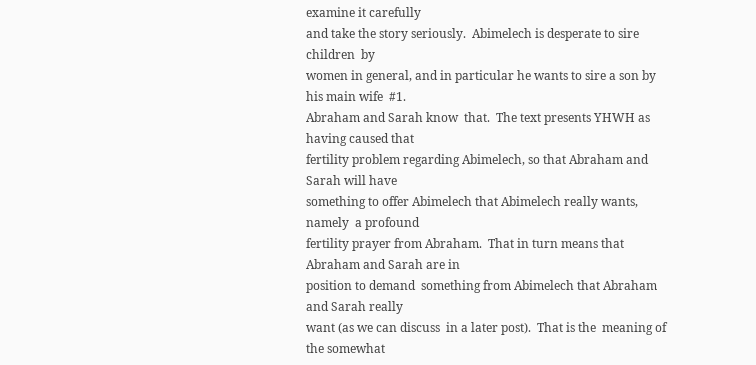examine it carefully
and take the story seriously.  Abimelech is desperate to sire children  by
women in general, and in particular he wants to sire a son by his main wife  #1.
Abraham and Sarah know  that.  The text presents YHWH as  having caused that
fertility problem regarding Abimelech, so that Abraham and  Sarah will have
something to offer Abimelech that Abimelech really wants, namely  a profound
fertility prayer from Abraham.  That in turn means that Abraham and Sarah are in
position to demand  something from Abimelech that Abraham and Sarah really
want (as we can discuss  in a later post).  That is the  meaning of the somewhat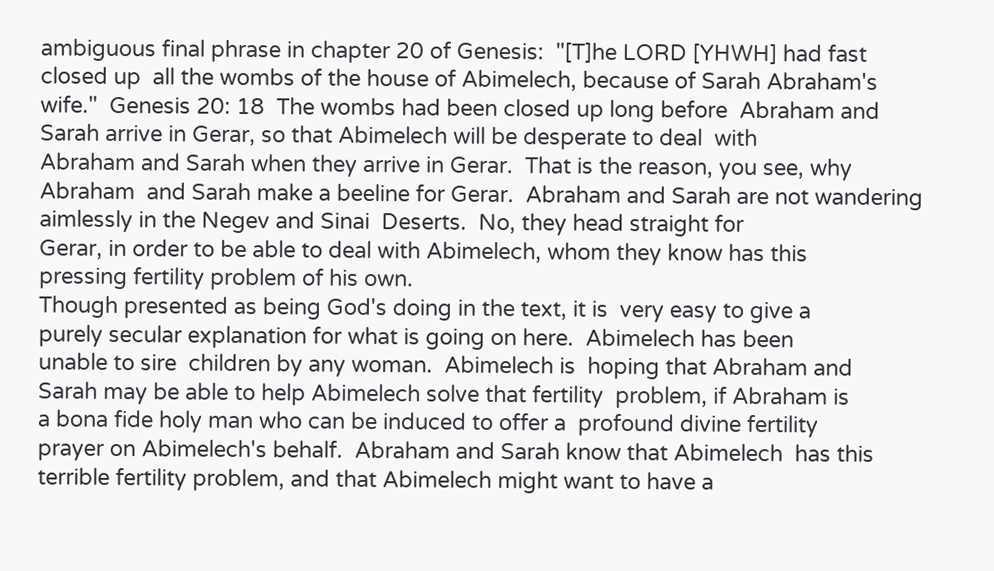ambiguous final phrase in chapter 20 of Genesis:  "[T]he LORD [YHWH] had fast
closed up  all the wombs of the house of Abimelech, because of Sarah Abraham's
wife."  Genesis 20: 18  The wombs had been closed up long before  Abraham and
Sarah arrive in Gerar, so that Abimelech will be desperate to deal  with
Abraham and Sarah when they arrive in Gerar.  That is the reason, you see, why
Abraham  and Sarah make a beeline for Gerar.  Abraham and Sarah are not wandering
aimlessly in the Negev and Sinai  Deserts.  No, they head straight for
Gerar, in order to be able to deal with Abimelech, whom they know has this
pressing fertility problem of his own.
Though presented as being God's doing in the text, it is  very easy to give a
purely secular explanation for what is going on here.  Abimelech has been
unable to sire  children by any woman.  Abimelech is  hoping that Abraham and
Sarah may be able to help Abimelech solve that fertility  problem, if Abraham is
a bona fide holy man who can be induced to offer a  profound divine fertility
prayer on Abimelech's behalf.  Abraham and Sarah know that Abimelech  has this
terrible fertility problem, and that Abimelech might want to have a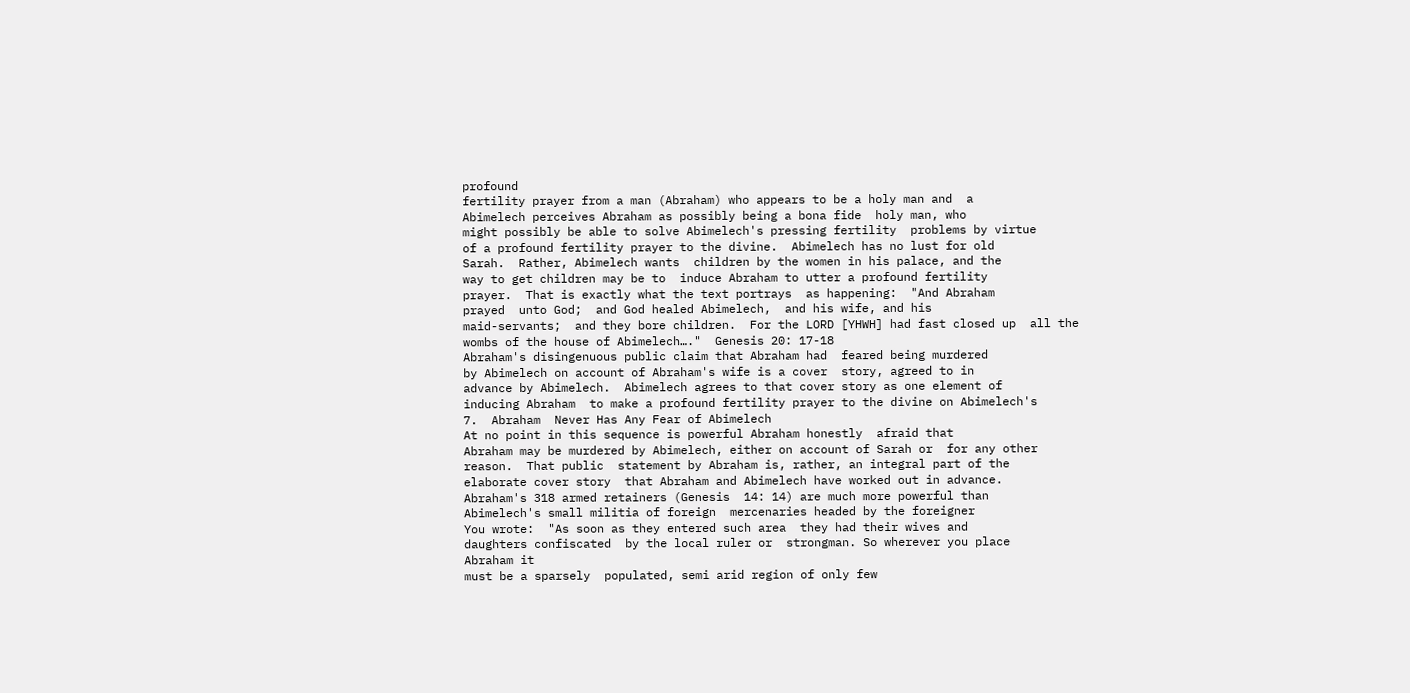profound
fertility prayer from a man (Abraham) who appears to be a holy man and  a
Abimelech perceives Abraham as possibly being a bona fide  holy man, who
might possibly be able to solve Abimelech's pressing fertility  problems by virtue
of a profound fertility prayer to the divine.  Abimelech has no lust for old
Sarah.  Rather, Abimelech wants  children by the women in his palace, and the
way to get children may be to  induce Abraham to utter a profound fertility
prayer.  That is exactly what the text portrays  as happening:  "And Abraham
prayed  unto God;  and God healed Abimelech,  and his wife, and his
maid-servants;  and they bore children.  For the LORD [YHWH] had fast closed up  all the
wombs of the house of Abimelech…."  Genesis 20: 17-18
Abraham's disingenuous public claim that Abraham had  feared being murdered
by Abimelech on account of Abraham's wife is a cover  story, agreed to in
advance by Abimelech.  Abimelech agrees to that cover story as one element of
inducing Abraham  to make a profound fertility prayer to the divine on Abimelech's
7.  Abraham  Never Has Any Fear of Abimelech
At no point in this sequence is powerful Abraham honestly  afraid that
Abraham may be murdered by Abimelech, either on account of Sarah or  for any other
reason.  That public  statement by Abraham is, rather, an integral part of the
elaborate cover story  that Abraham and Abimelech have worked out in advance.
Abraham's 318 armed retainers (Genesis  14: 14) are much more powerful than
Abimelech's small militia of foreign  mercenaries headed by the foreigner
You wrote:  "As soon as they entered such area  they had their wives and
daughters confiscated  by the local ruler or  strongman. So wherever you place
Abraham it
must be a sparsely  populated, semi arid region of only few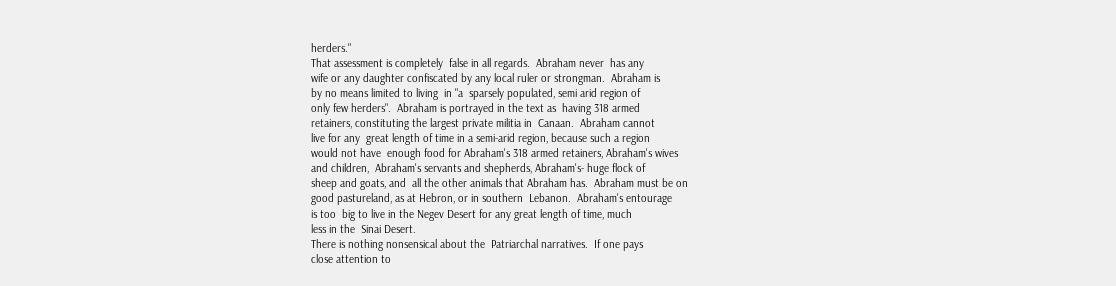herders."
That assessment is completely  false in all regards.  Abraham never  has any
wife or any daughter confiscated by any local ruler or strongman.  Abraham is
by no means limited to living  in "a  sparsely populated, semi arid region of
only few herders".  Abraham is portrayed in the text as  having 318 armed
retainers, constituting the largest private militia in  Canaan.  Abraham cannot
live for any  great length of time in a semi-arid region, because such a region
would not have  enough food for Abraham's 318 armed retainers, Abraham's wives
and children,  Abraham's servants and shepherds, Abraham's- huge flock of
sheep and goats, and  all the other animals that Abraham has.  Abraham must be on
good pastureland, as at Hebron, or in southern  Lebanon.  Abraham's entourage
is too  big to live in the Negev Desert for any great length of time, much
less in the  Sinai Desert.
There is nothing nonsensical about the  Patriarchal narratives.  If one pays
close attention to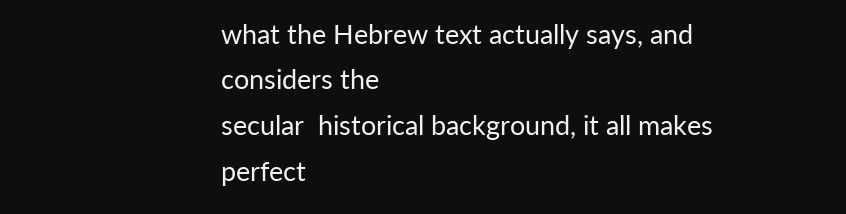what the Hebrew text actually says, and considers the
secular  historical background, it all makes perfect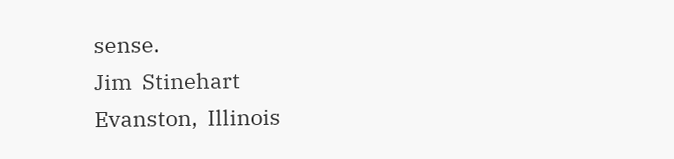sense.
Jim  Stinehart
Evanston,  Illinois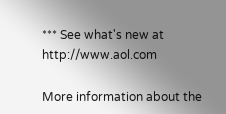*** See what's new at http://www.aol.com

More information about the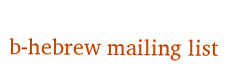b-hebrew mailing list